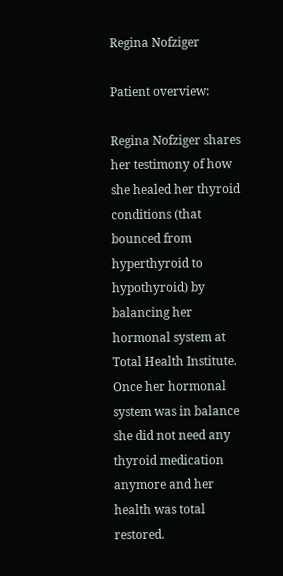Regina Nofziger

Patient overview:

Regina Nofziger shares her testimony of how she healed her thyroid conditions (that bounced from hyperthyroid to hypothyroid) by balancing her hormonal system at Total Health Institute. Once her hormonal system was in balance she did not need any thyroid medication anymore and her health was total restored.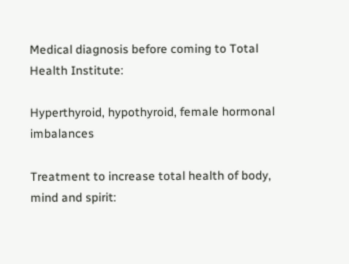Medical diagnosis before coming to Total Health Institute:

Hyperthyroid, hypothyroid, female hormonal imbalances

Treatment to increase total health of body, mind and spirit: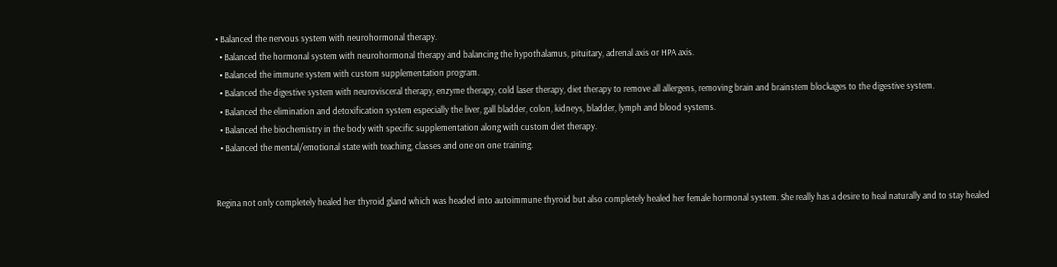• Balanced the nervous system with neurohormonal therapy.
  • Balanced the hormonal system with neurohormonal therapy and balancing the hypothalamus, pituitary, adrenal axis or HPA axis.
  • Balanced the immune system with custom supplementation program.
  • Balanced the digestive system with neurovisceral therapy, enzyme therapy, cold laser therapy, diet therapy to remove all allergens, removing brain and brainstem blockages to the digestive system.
  • Balanced the elimination and detoxification system especially the liver, gall bladder, colon, kidneys, bladder, lymph and blood systems.
  • Balanced the biochemistry in the body with specific supplementation along with custom diet therapy.
  • Balanced the mental/emotional state with teaching, classes and one on one training.


Regina not only completely healed her thyroid gland which was headed into autoimmune thyroid but also completely healed her female hormonal system. She really has a desire to heal naturally and to stay healed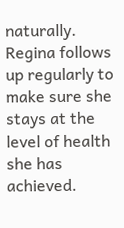naturally. Regina follows up regularly to make sure she stays at the level of health she has achieved.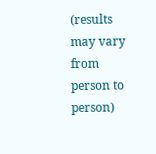(results may vary from person to person)